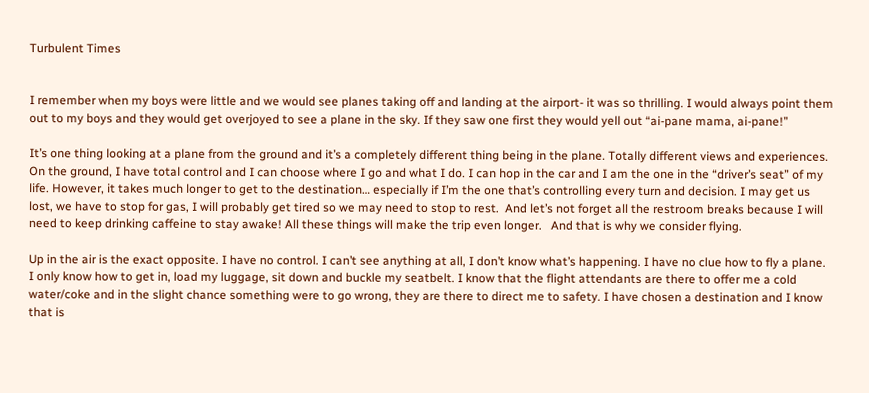Turbulent Times


I remember when my boys were little and we would see planes taking off and landing at the airport- it was so thrilling. I would always point them out to my boys and they would get overjoyed to see a plane in the sky. If they saw one first they would yell out “ai-pane mama, ai-pane!”

It’s one thing looking at a plane from the ground and it’s a completely different thing being in the plane. Totally different views and experiences. On the ground, I have total control and I can choose where I go and what I do. I can hop in the car and I am the one in the “driver’s seat” of my life. However, it takes much longer to get to the destination… especially if I’m the one that’s controlling every turn and decision. I may get us lost, we have to stop for gas, I will probably get tired so we may need to stop to rest.  And let’s not forget all the restroom breaks because I will need to keep drinking caffeine to stay awake! All these things will make the trip even longer.   And that is why we consider flying.

Up in the air is the exact opposite. I have no control. I can’t see anything at all, I don’t know what’s happening. I have no clue how to fly a plane. I only know how to get in, load my luggage, sit down and buckle my seatbelt. I know that the flight attendants are there to offer me a cold water/coke and in the slight chance something were to go wrong, they are there to direct me to safety. I have chosen a destination and I know that is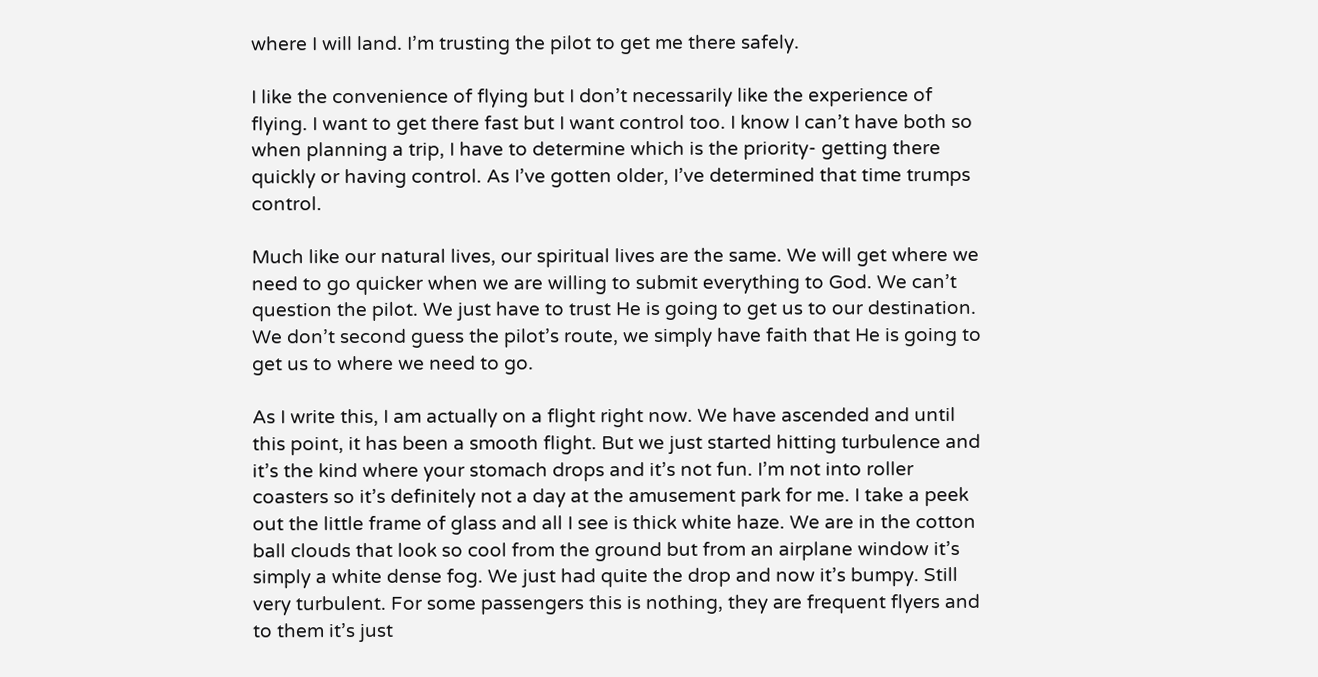where I will land. I’m trusting the pilot to get me there safely.

I like the convenience of flying but I don’t necessarily like the experience of flying. I want to get there fast but I want control too. I know I can’t have both so when planning a trip, I have to determine which is the priority- getting there quickly or having control. As I’ve gotten older, I’ve determined that time trumps control.

Much like our natural lives, our spiritual lives are the same. We will get where we need to go quicker when we are willing to submit everything to God. We can’t question the pilot. We just have to trust He is going to get us to our destination. We don’t second guess the pilot’s route, we simply have faith that He is going to get us to where we need to go.

As I write this, I am actually on a flight right now. We have ascended and until this point, it has been a smooth flight. But we just started hitting turbulence and it’s the kind where your stomach drops and it’s not fun. I’m not into roller coasters so it’s definitely not a day at the amusement park for me. I take a peek out the little frame of glass and all I see is thick white haze. We are in the cotton ball clouds that look so cool from the ground but from an airplane window it’s simply a white dense fog. We just had quite the drop and now it’s bumpy. Still very turbulent. For some passengers this is nothing, they are frequent flyers and to them it’s just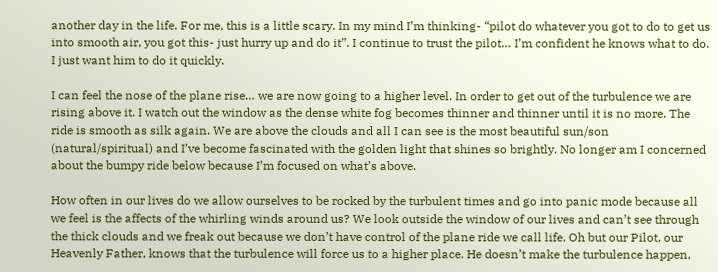another day in the life. For me, this is a little scary. In my mind I’m thinking- “pilot do whatever you got to do to get us into smooth air, you got this- just hurry up and do it”. I continue to trust the pilot… I’m confident he knows what to do. I just want him to do it quickly.

I can feel the nose of the plane rise… we are now going to a higher level. In order to get out of the turbulence we are rising above it. I watch out the window as the dense white fog becomes thinner and thinner until it is no more. The ride is smooth as silk again. We are above the clouds and all I can see is the most beautiful sun/son (natural/spiritual) and I’ve become fascinated with the golden light that shines so brightly. No longer am I concerned about the bumpy ride below because I’m focused on what’s above.

How often in our lives do we allow ourselves to be rocked by the turbulent times and go into panic mode because all we feel is the affects of the whirling winds around us? We look outside the window of our lives and can’t see through the thick clouds and we freak out because we don’t have control of the plane ride we call life. Oh but our Pilot, our Heavenly Father, knows that the turbulence will force us to a higher place. He doesn’t make the turbulence happen,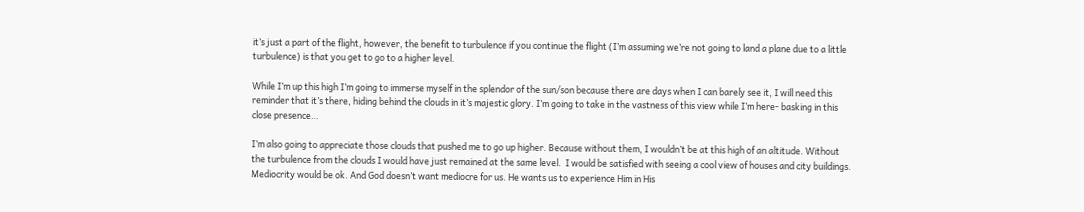it’s just a part of the flight, however, the benefit to turbulence if you continue the flight (I’m assuming we’re not going to land a plane due to a little turbulence) is that you get to go to a higher level.

While I’m up this high I’m going to immerse myself in the splendor of the sun/son because there are days when I can barely see it, I will need this reminder that it’s there, hiding behind the clouds in it’s majestic glory. I’m going to take in the vastness of this view while I’m here- basking in this close presence…

I’m also going to appreciate those clouds that pushed me to go up higher. Because without them, I wouldn’t be at this high of an altitude. Without the turbulence from the clouds I would have just remained at the same level.  I would be satisfied with seeing a cool view of houses and city buildings.  Mediocrity would be ok. And God doesn’t want mediocre for us. He wants us to experience Him in His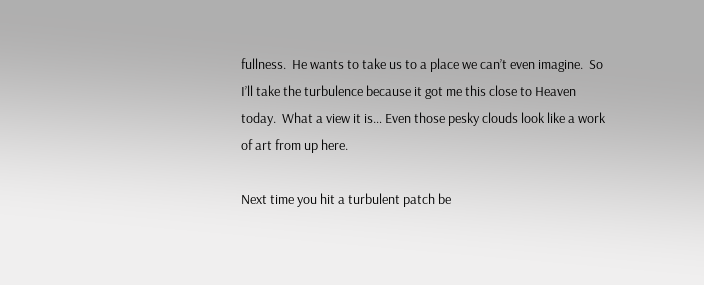fullness.  He wants to take us to a place we can’t even imagine.  So I’ll take the turbulence because it got me this close to Heaven today.  What a view it is… Even those pesky clouds look like a work of art from up here.

Next time you hit a turbulent patch be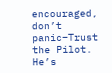encouraged, don’t panic–Trust the Pilot. He’s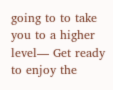going to to take you to a higher level— Get ready to enjoy the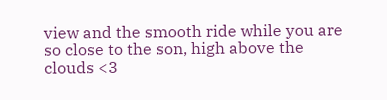view and the smooth ride while you are so close to the son, high above the clouds <3